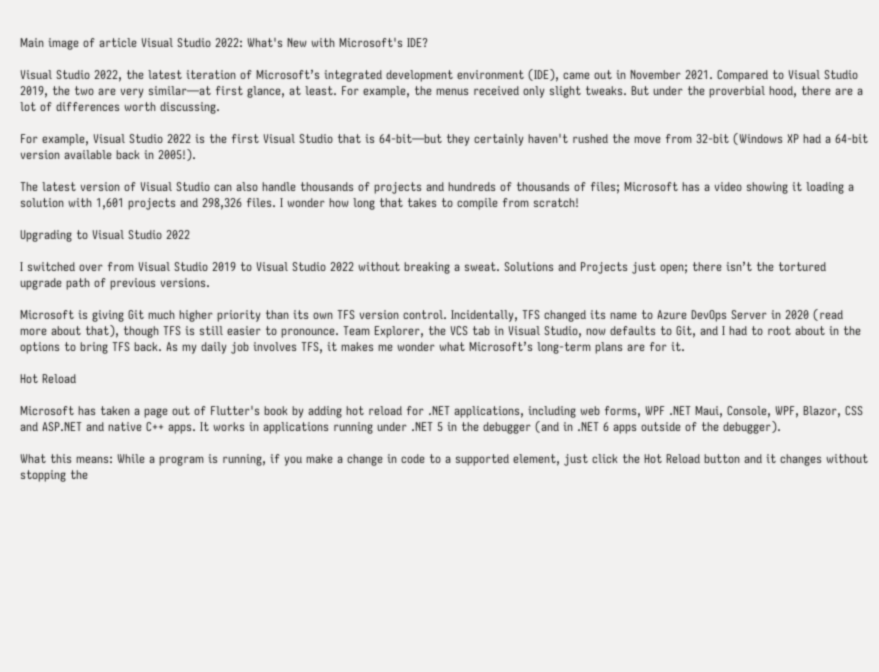Main image of article Visual Studio 2022: What's New with Microsoft's IDE?

Visual Studio 2022, the latest iteration of Microsoft’s integrated development environment (IDE), came out in November 2021. Compared to Visual Studio 2019, the two are very similar—at first glance, at least. For example, the menus received only slight tweaks. But under the proverbial hood, there are a lot of differences worth discussing.

For example, Visual Studio 2022 is the first Visual Studio that is 64-bit—but they certainly haven't rushed the move from 32-bit (Windows XP had a 64-bit version available back in 2005!).

The latest version of Visual Studio can also handle thousands of projects and hundreds of thousands of files; Microsoft has a video showing it loading a solution with 1,601 projects and 298,326 files. I wonder how long that takes to compile from scratch!

Upgrading to Visual Studio 2022

I switched over from Visual Studio 2019 to Visual Studio 2022 without breaking a sweat. Solutions and Projects just open; there isn’t the tortured upgrade path of previous versions.

Microsoft is giving Git much higher priority than its own TFS version control. Incidentally, TFS changed its name to Azure DevOps Server in 2020 (read more about that), though TFS is still easier to pronounce. Team Explorer, the VCS tab in Visual Studio, now defaults to Git, and I had to root about in the options to bring TFS back. As my daily job involves TFS, it makes me wonder what Microsoft’s long-term plans are for it.

Hot Reload

Microsoft has taken a page out of Flutter's book by adding hot reload for .NET applications, including web forms, WPF .NET Maui, Console, WPF, Blazor, CSS and ASP.NET and native C++ apps. It works in applications running under .NET 5 in the debugger (and in .NET 6 apps outside of the debugger).

What this means: While a program is running, if you make a change in code to a supported element, just click the Hot Reload button and it changes without stopping the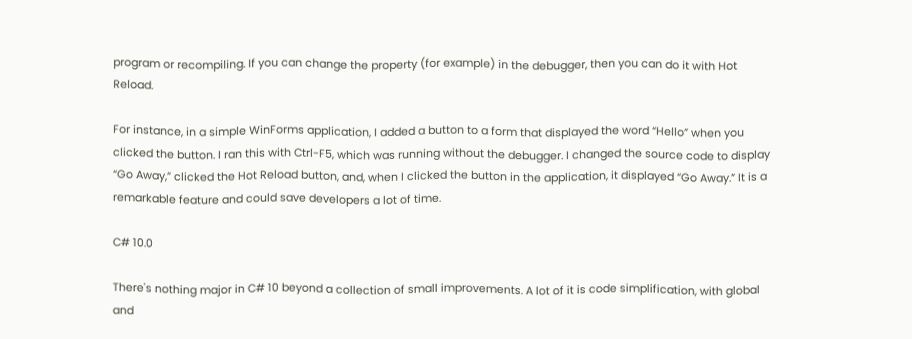program or recompiling. If you can change the property (for example) in the debugger, then you can do it with Hot Reload.

For instance, in a simple WinForms application, I added a button to a form that displayed the word “Hello” when you clicked the button. I ran this with Ctrl-F5, which was running without the debugger. I changed the source code to display “Go Away,” clicked the Hot Reload button, and, when I clicked the button in the application, it displayed “Go Away.” It is a remarkable feature and could save developers a lot of time.

C# 10.0

There's nothing major in C# 10 beyond a collection of small improvements. A lot of it is code simplification, with global and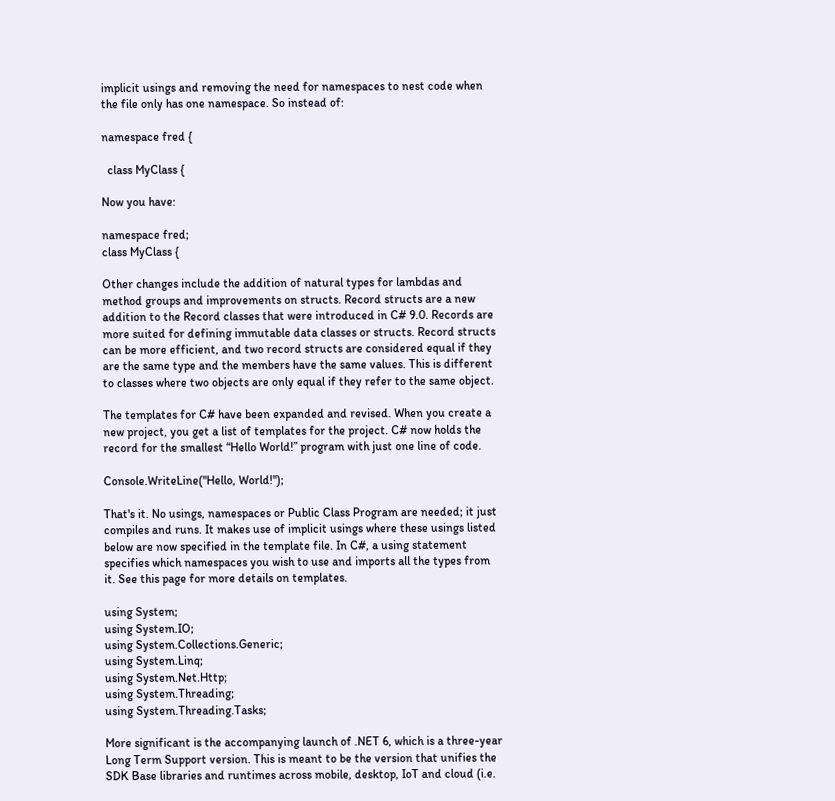implicit usings and removing the need for namespaces to nest code when the file only has one namespace. So instead of:

namespace fred {

  class MyClass {

Now you have:

namespace fred;
class MyClass {

Other changes include the addition of natural types for lambdas and method groups and improvements on structs. Record structs are a new addition to the Record classes that were introduced in C# 9.0. Records are more suited for defining immutable data classes or structs. Record structs can be more efficient, and two record structs are considered equal if they are the same type and the members have the same values. This is different to classes where two objects are only equal if they refer to the same object.

The templates for C# have been expanded and revised. When you create a new project, you get a list of templates for the project. C# now holds the record for the smallest “Hello World!” program with just one line of code.

Console.WriteLine("Hello, World!");

That's it. No usings, namespaces or Public Class Program are needed; it just compiles and runs. It makes use of implicit usings where these usings listed below are now specified in the template file. In C#, a using statement specifies which namespaces you wish to use and imports all the types from it. See this page for more details on templates.

using System;
using System.IO;
using System.Collections.Generic;
using System.Linq;
using System.Net.Http;
using System.Threading;
using System.Threading.Tasks;

More significant is the accompanying launch of .NET 6, which is a three-year Long Term Support version. This is meant to be the version that unifies the SDK Base libraries and runtimes across mobile, desktop, IoT and cloud (i.e.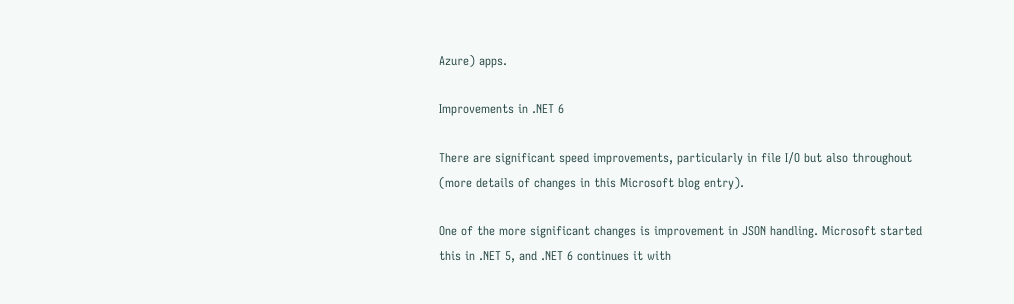Azure) apps.

Improvements in .NET 6

There are significant speed improvements, particularly in file I/O but also throughout (more details of changes in this Microsoft blog entry).

One of the more significant changes is improvement in JSON handling. Microsoft started this in .NET 5, and .NET 6 continues it with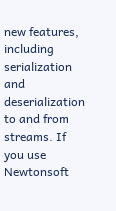new features, including serialization and deserialization to and from streams. If you use Newtonsoft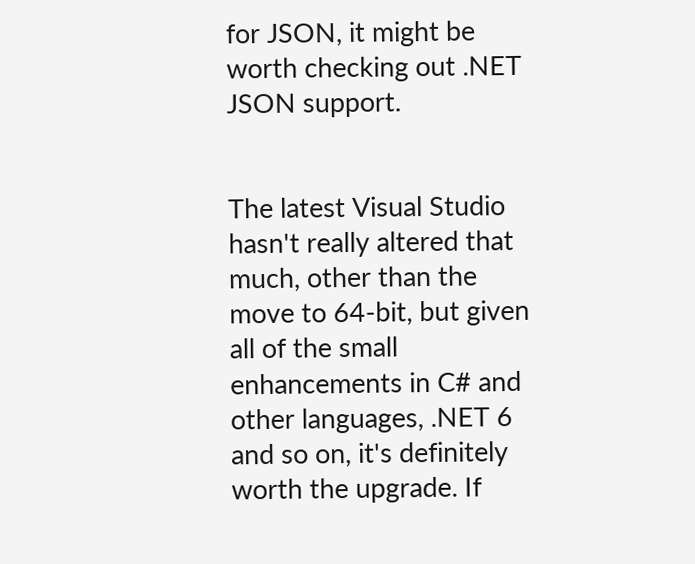for JSON, it might be worth checking out .NET JSON support.


The latest Visual Studio hasn't really altered that much, other than the move to 64-bit, but given all of the small enhancements in C# and other languages, .NET 6 and so on, it's definitely worth the upgrade. If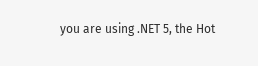you are using .NET 5, the Hot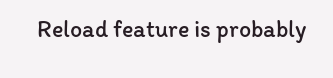Reload feature is probably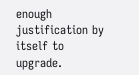enough justification by itself to upgrade.